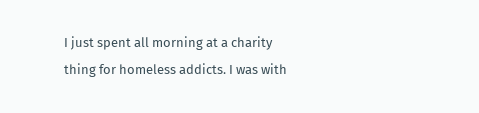I just spent all morning at a charity thing for homeless addicts. I was with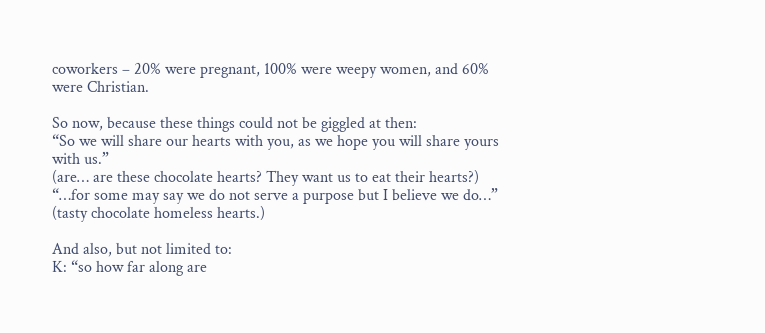coworkers – 20% were pregnant, 100% were weepy women, and 60% were Christian.

So now, because these things could not be giggled at then:
“So we will share our hearts with you, as we hope you will share yours with us.”
(are… are these chocolate hearts? They want us to eat their hearts?)
“…for some may say we do not serve a purpose but I believe we do…”
(tasty chocolate homeless hearts.)

And also, but not limited to:
K: “so how far along are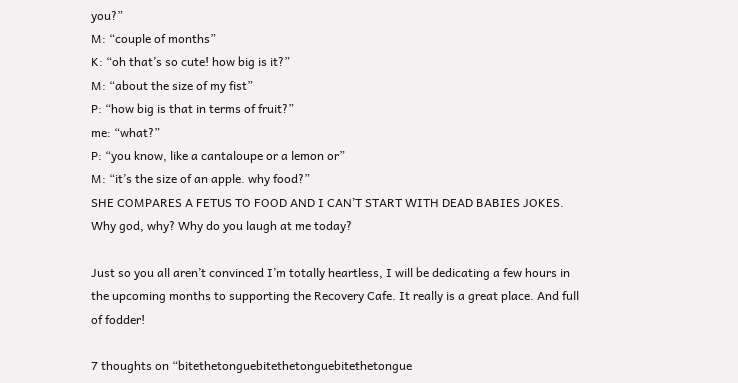you?”
M: “couple of months”
K: “oh that’s so cute! how big is it?”
M: “about the size of my fist”
P: “how big is that in terms of fruit?”
me: “what?”
P: “you know, like a cantaloupe or a lemon or”
M: “it’s the size of an apple. why food?”
SHE COMPARES A FETUS TO FOOD AND I CAN’T START WITH DEAD BABIES JOKES. Why god, why? Why do you laugh at me today?

Just so you all aren’t convinced I’m totally heartless, I will be dedicating a few hours in the upcoming months to supporting the Recovery Cafe. It really is a great place. And full of fodder!

7 thoughts on “bitethetonguebitethetonguebitethetongue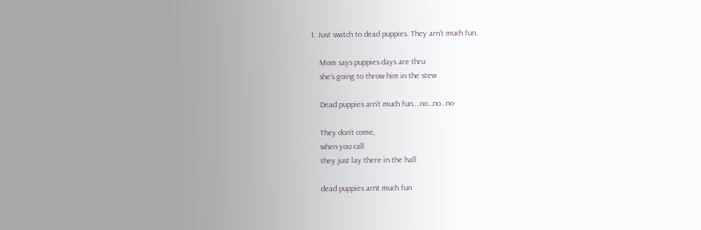1. Just switch to dead puppies. They arn’t much fun.

    Mom says puppies days are thru
    she’s going to throw him in the stew

    Dead puppies arn’t much fun….no…no…no

    They don’t come,
    when you call
    they just lay there in the hall

    dead puppies arnt much fun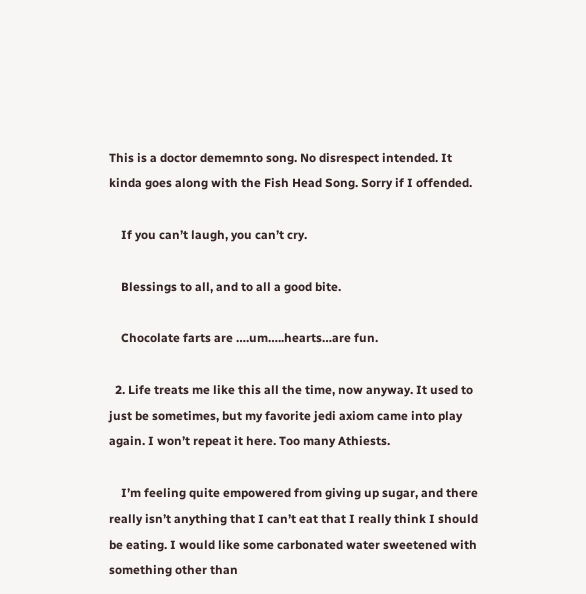This is a doctor dememnto song. No disrespect intended. It kinda goes along with the Fish Head Song. Sorry if I offended.

    If you can’t laugh, you can’t cry.

    Blessings to all, and to all a good bite.

    Chocolate farts are ….um…..hearts…are fun.

  2. Life treats me like this all the time, now anyway. It used to just be sometimes, but my favorite jedi axiom came into play again. I won’t repeat it here. Too many Athiests.

    I’m feeling quite empowered from giving up sugar, and there really isn’t anything that I can’t eat that I really think I should be eating. I would like some carbonated water sweetened with something other than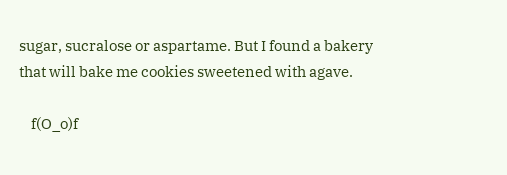sugar, sucralose or aspartame. But I found a bakery that will bake me cookies sweetened with agave.

    f(O_o)f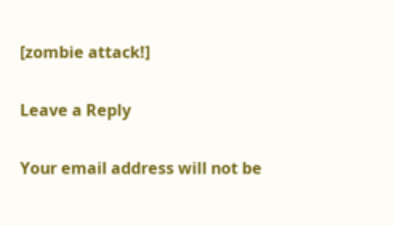[zombie attack!]

Leave a Reply

Your email address will not be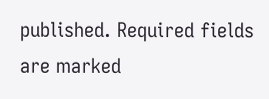published. Required fields are marked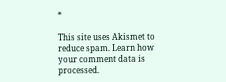*

This site uses Akismet to reduce spam. Learn how your comment data is processed.